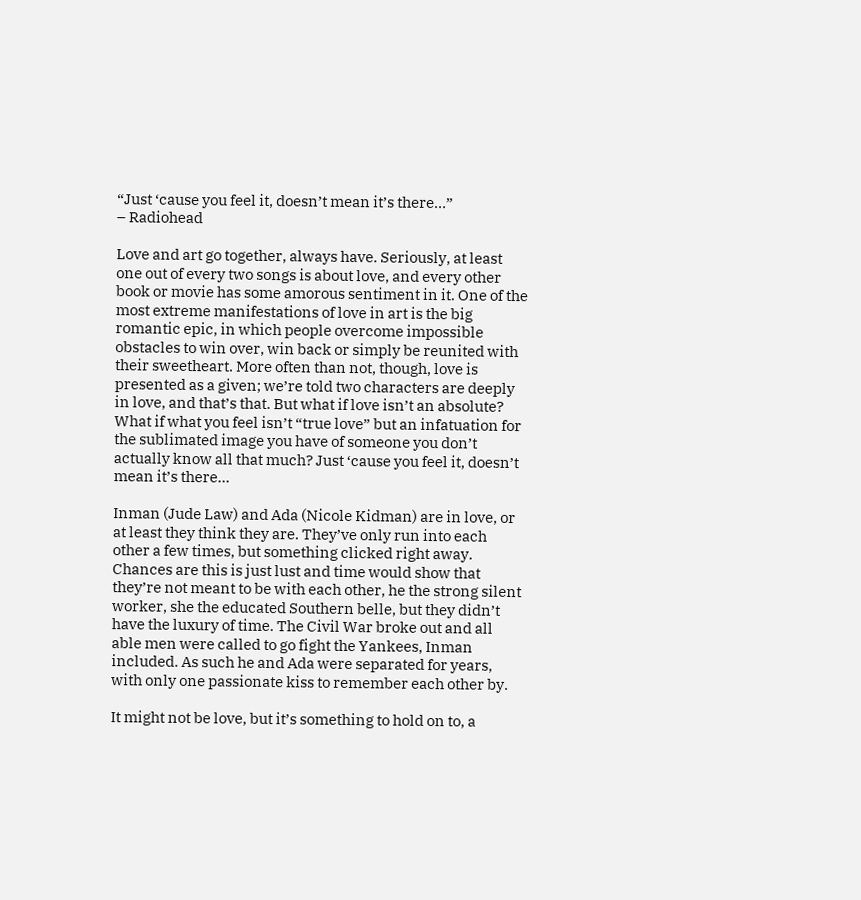“Just ‘cause you feel it, doesn’t mean it’s there…”
– Radiohead

Love and art go together, always have. Seriously, at least one out of every two songs is about love, and every other book or movie has some amorous sentiment in it. One of the most extreme manifestations of love in art is the big romantic epic, in which people overcome impossible obstacles to win over, win back or simply be reunited with their sweetheart. More often than not, though, love is presented as a given; we’re told two characters are deeply in love, and that’s that. But what if love isn’t an absolute? What if what you feel isn’t “true love” but an infatuation for the sublimated image you have of someone you don’t actually know all that much? Just ‘cause you feel it, doesn’t mean it’s there…

Inman (Jude Law) and Ada (Nicole Kidman) are in love, or at least they think they are. They’ve only run into each other a few times, but something clicked right away. Chances are this is just lust and time would show that they’re not meant to be with each other, he the strong silent worker, she the educated Southern belle, but they didn’t have the luxury of time. The Civil War broke out and all able men were called to go fight the Yankees, Inman included. As such he and Ada were separated for years, with only one passionate kiss to remember each other by.

It might not be love, but it’s something to hold on to, a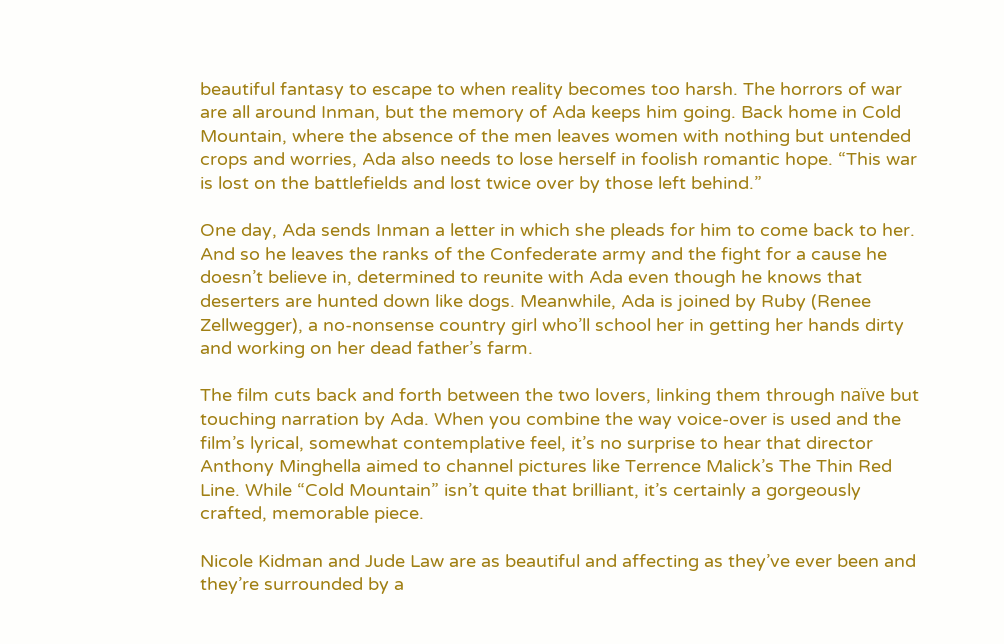beautiful fantasy to escape to when reality becomes too harsh. The horrors of war are all around Inman, but the memory of Ada keeps him going. Back home in Cold Mountain, where the absence of the men leaves women with nothing but untended crops and worries, Ada also needs to lose herself in foolish romantic hope. “This war is lost on the battlefields and lost twice over by those left behind.”

One day, Ada sends Inman a letter in which she pleads for him to come back to her. And so he leaves the ranks of the Confederate army and the fight for a cause he doesn’t believe in, determined to reunite with Ada even though he knows that deserters are hunted down like dogs. Meanwhile, Ada is joined by Ruby (Renee Zellwegger), a no-nonsense country girl who’ll school her in getting her hands dirty and working on her dead father’s farm.

The film cuts back and forth between the two lovers, linking them through naïve but touching narration by Ada. When you combine the way voice-over is used and the film’s lyrical, somewhat contemplative feel, it’s no surprise to hear that director Anthony Minghella aimed to channel pictures like Terrence Malick’s The Thin Red Line. While “Cold Mountain” isn’t quite that brilliant, it’s certainly a gorgeously crafted, memorable piece.

Nicole Kidman and Jude Law are as beautiful and affecting as they’ve ever been and they’re surrounded by a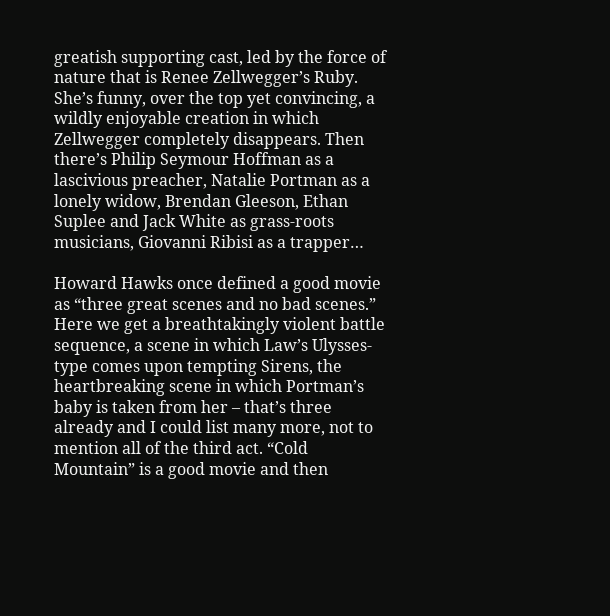greatish supporting cast, led by the force of nature that is Renee Zellwegger’s Ruby. She’s funny, over the top yet convincing, a wildly enjoyable creation in which Zellwegger completely disappears. Then there’s Philip Seymour Hoffman as a lascivious preacher, Natalie Portman as a lonely widow, Brendan Gleeson, Ethan Suplee and Jack White as grass-roots musicians, Giovanni Ribisi as a trapper…

Howard Hawks once defined a good movie as “three great scenes and no bad scenes.” Here we get a breathtakingly violent battle sequence, a scene in which Law’s Ulysses-type comes upon tempting Sirens, the heartbreaking scene in which Portman’s baby is taken from her – that’s three already and I could list many more, not to mention all of the third act. “Cold Mountain” is a good movie and then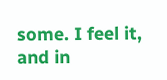some. I feel it, and in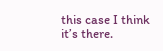this case I think it’s there.